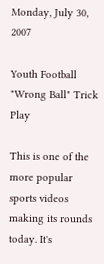Monday, July 30, 2007

Youth Football "Wrong Ball" Trick Play

This is one of the more popular sports videos making its rounds today. It's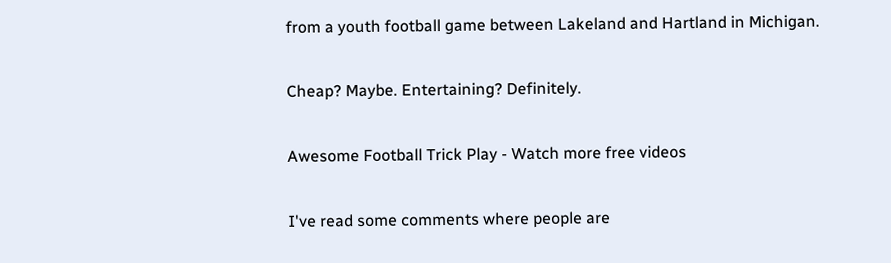from a youth football game between Lakeland and Hartland in Michigan.

Cheap? Maybe. Entertaining? Definitely.

Awesome Football Trick Play - Watch more free videos

I've read some comments where people are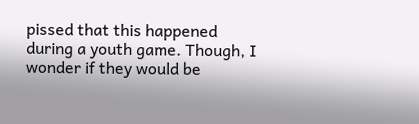pissed that this happened during a youth game. Though, I wonder if they would be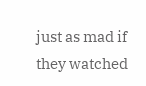just as mad if they watched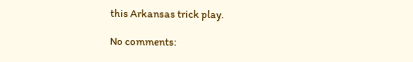this Arkansas trick play.

No comments: